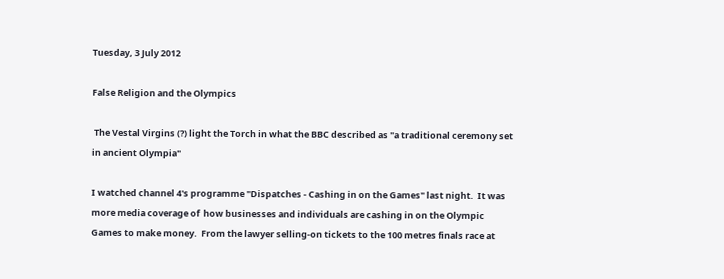Tuesday, 3 July 2012

False Religion and the Olympics

 The Vestal Virgins (?) light the Torch in what the BBC described as "a traditional ceremony set in ancient Olympia"

I watched channel 4's programme "Dispatches - Cashing in on the Games" last night.  It was more media coverage of  how businesses and individuals are cashing in on the Olympic Games to make money.  From the lawyer selling-on tickets to the 100 metres finals race at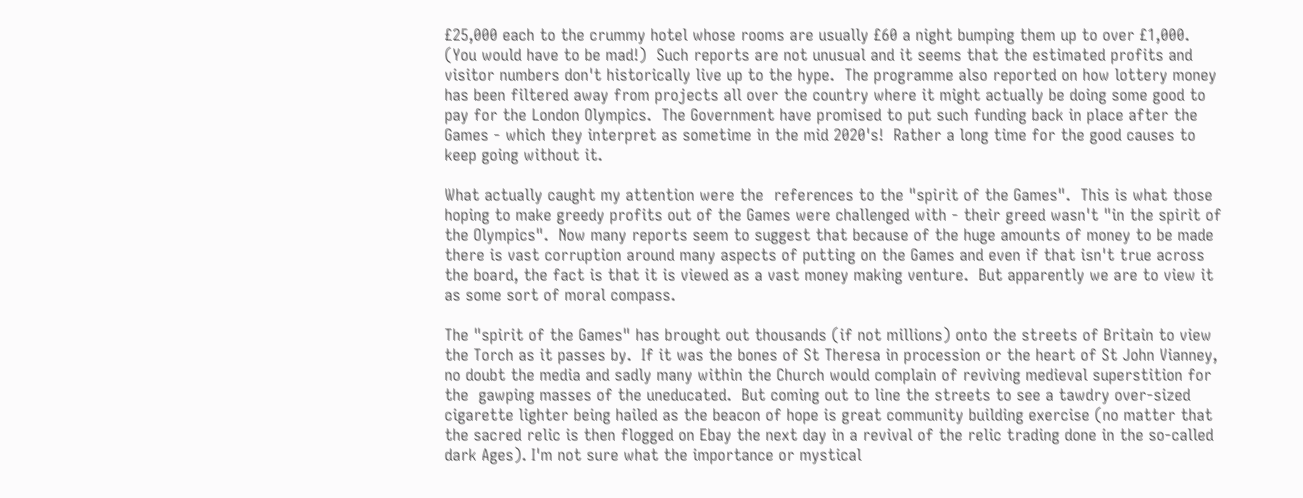£25,000 each to the crummy hotel whose rooms are usually £60 a night bumping them up to over £1,000.  (You would have to be mad!)  Such reports are not unusual and it seems that the estimated profits and visitor numbers don't historically live up to the hype.  The programme also reported on how lottery money has been filtered away from projects all over the country where it might actually be doing some good to pay for the London Olympics.  The Government have promised to put such funding back in place after the Games - which they interpret as sometime in the mid 2020's!  Rather a long time for the good causes to keep going without it.

What actually caught my attention were the  references to the "spirit of the Games".  This is what those hoping to make greedy profits out of the Games were challenged with - their greed wasn't "in the spirit of the Olympics".  Now many reports seem to suggest that because of the huge amounts of money to be made there is vast corruption around many aspects of putting on the Games and even if that isn't true across the board, the fact is that it is viewed as a vast money making venture.  But apparently we are to view it as some sort of moral compass.

The "spirit of the Games" has brought out thousands (if not millions) onto the streets of Britain to view the Torch as it passes by.  If it was the bones of St Theresa in procession or the heart of St John Vianney, no doubt the media and sadly many within the Church would complain of reviving medieval superstition for the  gawping masses of the uneducated.  But coming out to line the streets to see a tawdry over-sized cigarette lighter being hailed as the beacon of hope is great community building exercise (no matter that the sacred relic is then flogged on Ebay the next day in a revival of the relic trading done in the so-called dark Ages). I'm not sure what the importance or mystical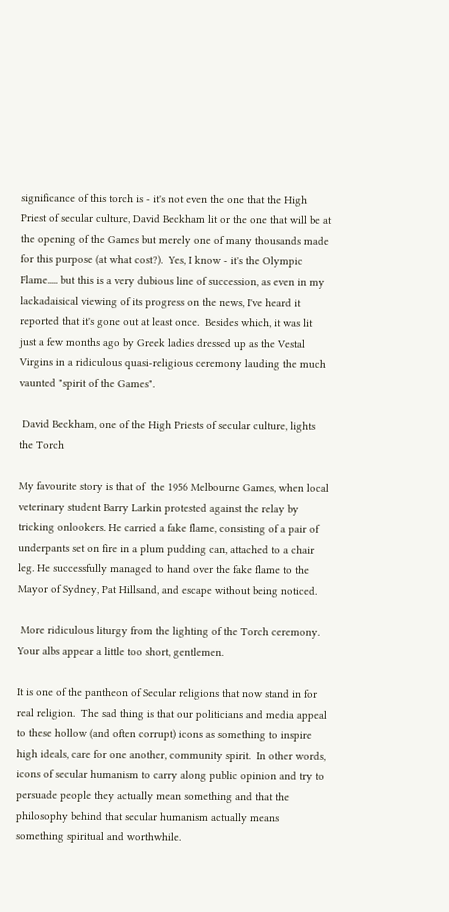significance of this torch is - it's not even the one that the High Priest of secular culture, David Beckham lit or the one that will be at the opening of the Games but merely one of many thousands made for this purpose (at what cost?).  Yes, I know - it's the Olympic Flame..... but this is a very dubious line of succession, as even in my lackadaisical viewing of its progress on the news, I've heard it reported that it's gone out at least once.  Besides which, it was lit just a few months ago by Greek ladies dressed up as the Vestal Virgins in a ridiculous quasi-religious ceremony lauding the much vaunted "spirit of the Games".

 David Beckham, one of the High Priests of secular culture, lights the Torch

My favourite story is that of  the 1956 Melbourne Games, when local veterinary student Barry Larkin protested against the relay by tricking onlookers. He carried a fake flame, consisting of a pair of underpants set on fire in a plum pudding can, attached to a chair leg. He successfully managed to hand over the fake flame to the Mayor of Sydney, Pat Hillsand, and escape without being noticed.

 More ridiculous liturgy from the lighting of the Torch ceremony.
Your albs appear a little too short, gentlemen.

It is one of the pantheon of Secular religions that now stand in for real religion.  The sad thing is that our politicians and media appeal to these hollow (and often corrupt) icons as something to inspire  high ideals, care for one another, community spirit.  In other words, icons of secular humanism to carry along public opinion and try to persuade people they actually mean something and that the philosophy behind that secular humanism actually means something spiritual and worthwhile.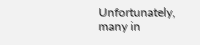Unfortunately, many in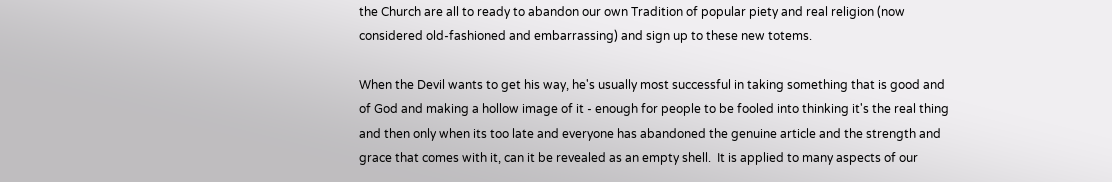the Church are all to ready to abandon our own Tradition of popular piety and real religion (now considered old-fashioned and embarrassing) and sign up to these new totems.

When the Devil wants to get his way, he's usually most successful in taking something that is good and of God and making a hollow image of it - enough for people to be fooled into thinking it's the real thing and then only when its too late and everyone has abandoned the genuine article and the strength and grace that comes with it, can it be revealed as an empty shell.  It is applied to many aspects of our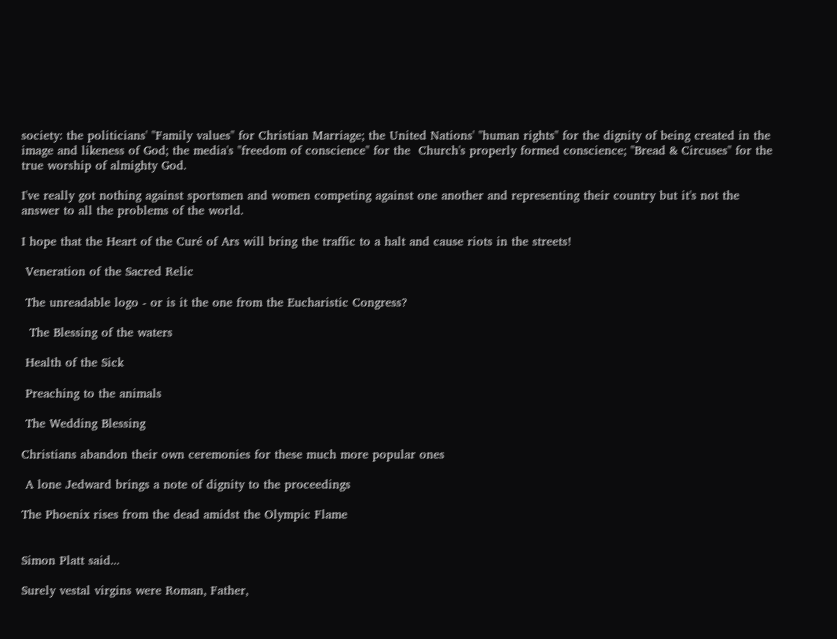society: the politicians' "Family values" for Christian Marriage; the United Nations' "human rights" for the dignity of being created in the image and likeness of God; the media's "freedom of conscience" for the  Church's properly formed conscience; "Bread & Circuses" for the true worship of almighty God.

I've really got nothing against sportsmen and women competing against one another and representing their country but it's not the answer to all the problems of the world.

I hope that the Heart of the Curé of Ars will bring the traffic to a halt and cause riots in the streets!

 Veneration of the Sacred Relic

 The unreadable logo - or is it the one from the Eucharistic Congress?

  The Blessing of the waters

 Health of the Sick

 Preaching to the animals

 The Wedding Blessing

Christians abandon their own ceremonies for these much more popular ones

 A lone Jedward brings a note of dignity to the proceedings

The Phoenix rises from the dead amidst the Olympic Flame


Simon Platt said...

Surely vestal virgins were Roman, Father,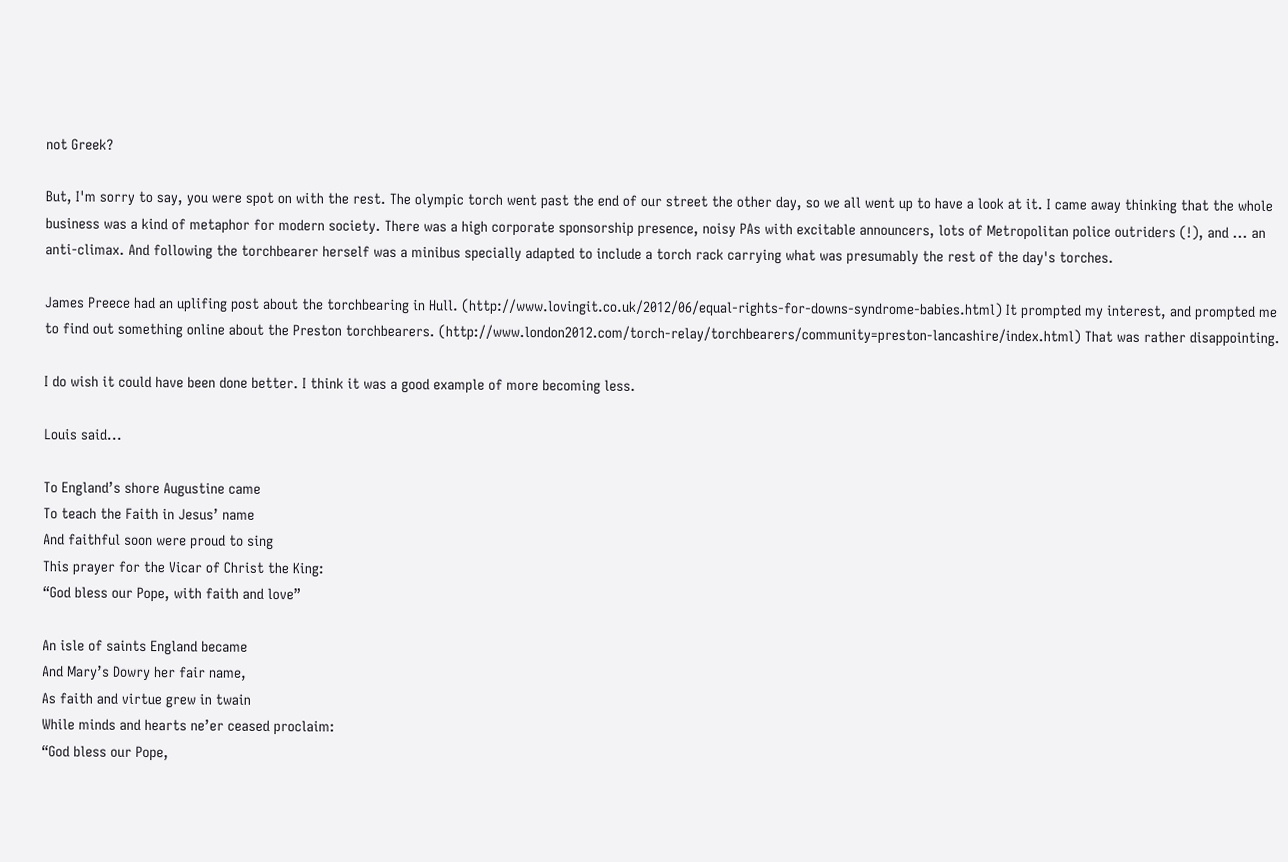not Greek?

But, I'm sorry to say, you were spot on with the rest. The olympic torch went past the end of our street the other day, so we all went up to have a look at it. I came away thinking that the whole business was a kind of metaphor for modern society. There was a high corporate sponsorship presence, noisy PAs with excitable announcers, lots of Metropolitan police outriders (!), and ... an anti-climax. And following the torchbearer herself was a minibus specially adapted to include a torch rack carrying what was presumably the rest of the day's torches.

James Preece had an uplifing post about the torchbearing in Hull. (http://www.lovingit.co.uk/2012/06/equal-rights-for-downs-syndrome-babies.html) It prompted my interest, and prompted me to find out something online about the Preston torchbearers. (http://www.london2012.com/torch-relay/torchbearers/community=preston-lancashire/index.html) That was rather disappointing.

I do wish it could have been done better. I think it was a good example of more becoming less.

Louis said...

To England’s shore Augustine came
To teach the Faith in Jesus’ name
And faithful soon were proud to sing
This prayer for the Vicar of Christ the King:
“God bless our Pope, with faith and love”

An isle of saints England became
And Mary’s Dowry her fair name,
As faith and virtue grew in twain
While minds and hearts ne’er ceased proclaim:
“God bless our Pope,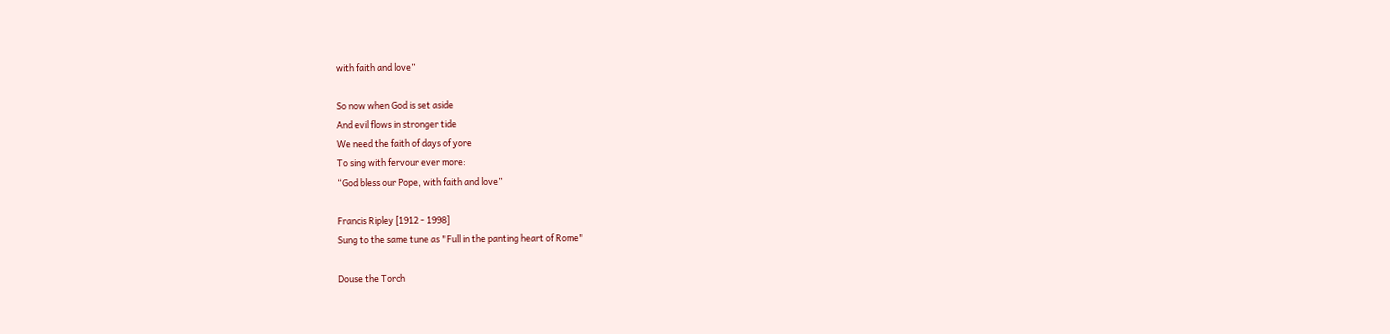with faith and love”

So now when God is set aside
And evil flows in stronger tide
We need the faith of days of yore
To sing with fervour ever more:
“God bless our Pope, with faith and love”

Francis Ripley [1912 - 1998]
Sung to the same tune as "Full in the panting heart of Rome"

Douse the Torch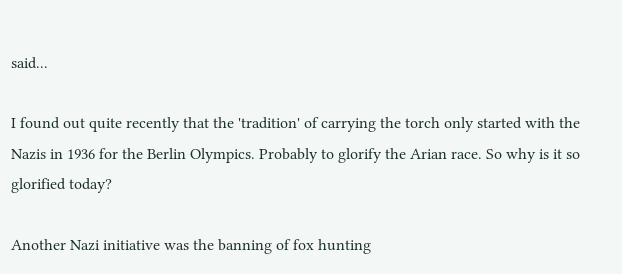said...

I found out quite recently that the 'tradition' of carrying the torch only started with the Nazis in 1936 for the Berlin Olympics. Probably to glorify the Arian race. So why is it so glorified today?

Another Nazi initiative was the banning of fox hunting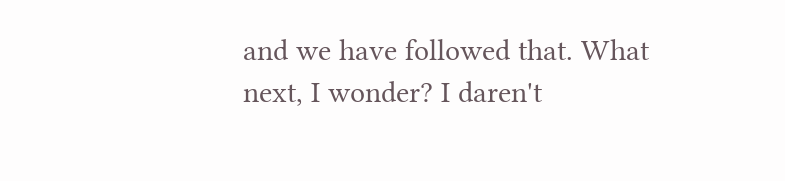and we have followed that. What next, I wonder? I daren't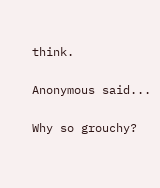think.

Anonymous said...

Why so grouchy?